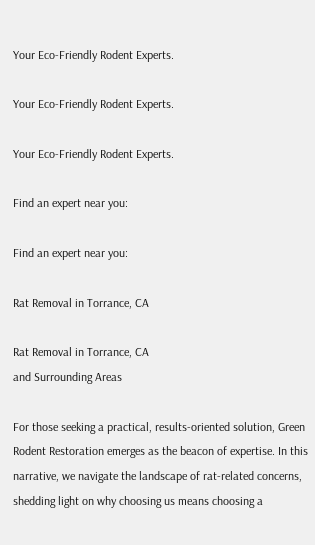Your Eco-Friendly Rodent Experts.

Your Eco-Friendly Rodent Experts.

Your Eco-Friendly Rodent Experts.

Find an expert near you:

Find an expert near you:

Rat Removal in Torrance, CA

Rat Removal in Torrance, CA
and Surrounding Areas

For those seeking a practical, results-oriented solution, Green Rodent Restoration emerges as the beacon of expertise. In this narrative, we navigate the landscape of rat-related concerns, shedding light on why choosing us means choosing a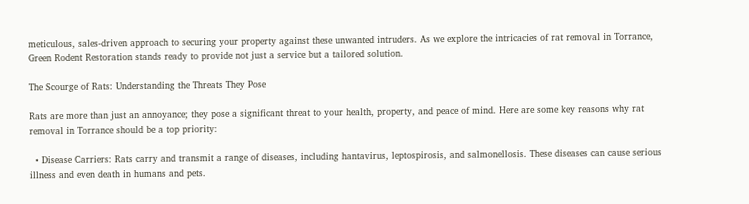meticulous, sales-driven approach to securing your property against these unwanted intruders. As we explore the intricacies of rat removal in Torrance, Green Rodent Restoration stands ready to provide not just a service but a tailored solution.

The Scourge of Rats: Understanding the Threats They Pose

Rats are more than just an annoyance; they pose a significant threat to your health, property, and peace of mind. Here are some key reasons why rat removal in Torrance should be a top priority:

  • Disease Carriers: Rats carry and transmit a range of diseases, including hantavirus, leptospirosis, and salmonellosis. These diseases can cause serious illness and even death in humans and pets.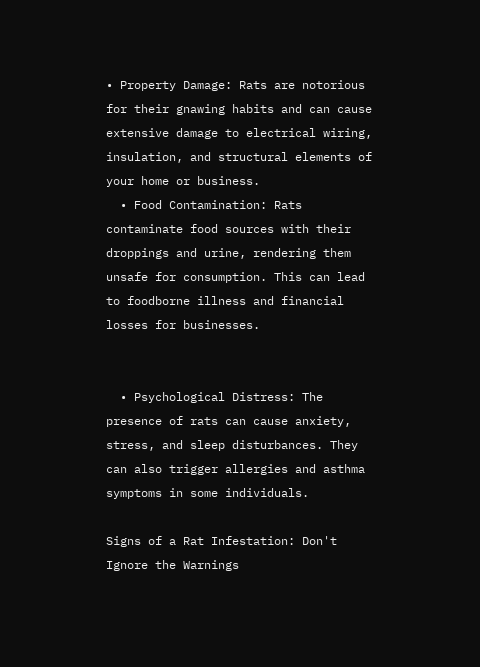• Property Damage: Rats are notorious for their gnawing habits and can cause extensive damage to electrical wiring, insulation, and structural elements of your home or business.
  • Food Contamination: Rats contaminate food sources with their droppings and urine, rendering them unsafe for consumption. This can lead to foodborne illness and financial losses for businesses.


  • Psychological Distress: The presence of rats can cause anxiety, stress, and sleep disturbances. They can also trigger allergies and asthma symptoms in some individuals.

Signs of a Rat Infestation: Don't Ignore the Warnings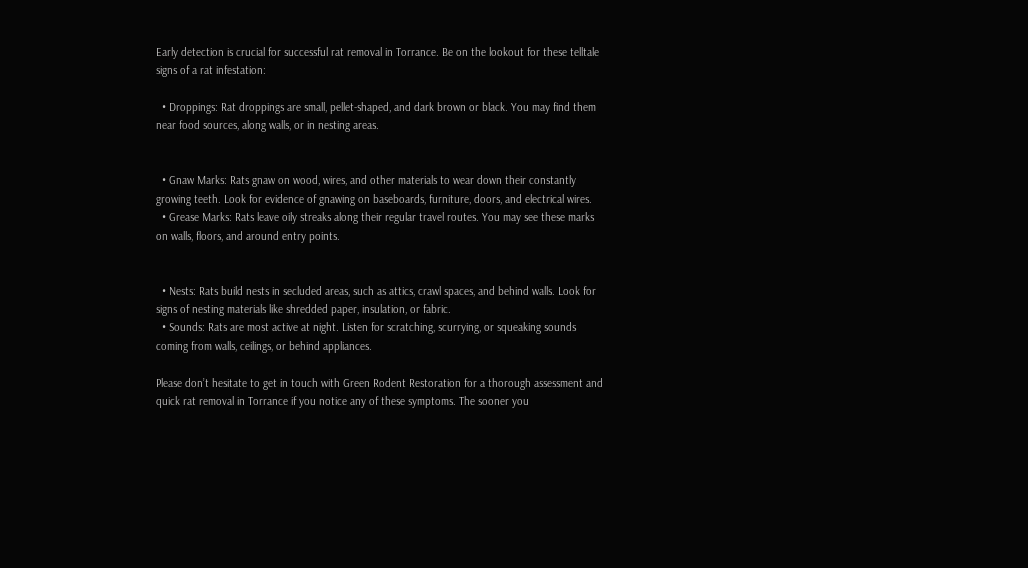Early detection is crucial for successful rat removal in Torrance. Be on the lookout for these telltale signs of a rat infestation:

  • Droppings: Rat droppings are small, pellet-shaped, and dark brown or black. You may find them near food sources, along walls, or in nesting areas.


  • Gnaw Marks: Rats gnaw on wood, wires, and other materials to wear down their constantly growing teeth. Look for evidence of gnawing on baseboards, furniture, doors, and electrical wires.
  • Grease Marks: Rats leave oily streaks along their regular travel routes. You may see these marks on walls, floors, and around entry points.


  • Nests: Rats build nests in secluded areas, such as attics, crawl spaces, and behind walls. Look for signs of nesting materials like shredded paper, insulation, or fabric.
  • Sounds: Rats are most active at night. Listen for scratching, scurrying, or squeaking sounds coming from walls, ceilings, or behind appliances.

Please don’t hesitate to get in touch with Green Rodent Restoration for a thorough assessment and quick rat removal in Torrance if you notice any of these symptoms. The sooner you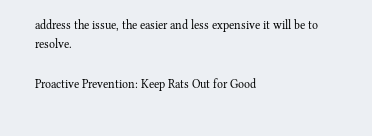address the issue, the easier and less expensive it will be to resolve.

Proactive Prevention: Keep Rats Out for Good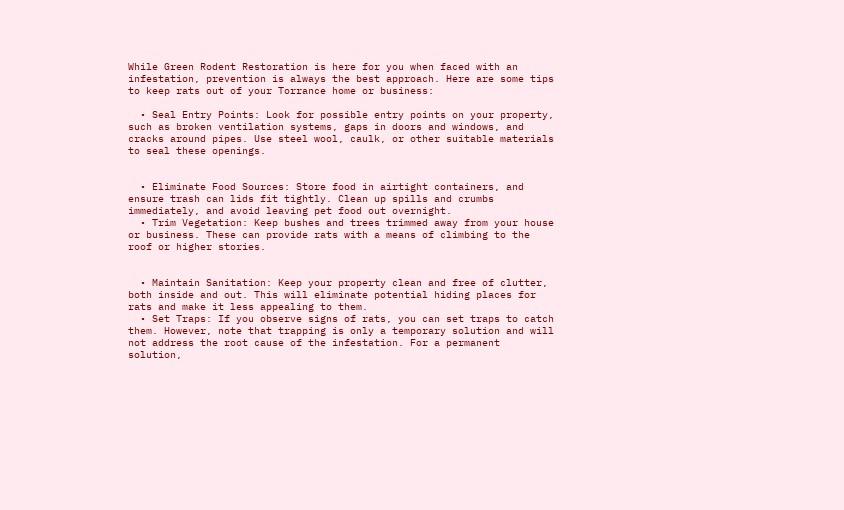While Green Rodent Restoration is here for you when faced with an infestation, prevention is always the best approach. Here are some tips to keep rats out of your Torrance home or business:

  • Seal Entry Points: Look for possible entry points on your property, such as broken ventilation systems, gaps in doors and windows, and cracks around pipes. Use steel wool, caulk, or other suitable materials to seal these openings.


  • Eliminate Food Sources: Store food in airtight containers, and ensure trash can lids fit tightly. Clean up spills and crumbs immediately, and avoid leaving pet food out overnight.
  • Trim Vegetation: Keep bushes and trees trimmed away from your house or business. These can provide rats with a means of climbing to the roof or higher stories.


  • Maintain Sanitation: Keep your property clean and free of clutter, both inside and out. This will eliminate potential hiding places for rats and make it less appealing to them.
  • Set Traps: If you observe signs of rats, you can set traps to catch them. However, note that trapping is only a temporary solution and will not address the root cause of the infestation. For a permanent solution,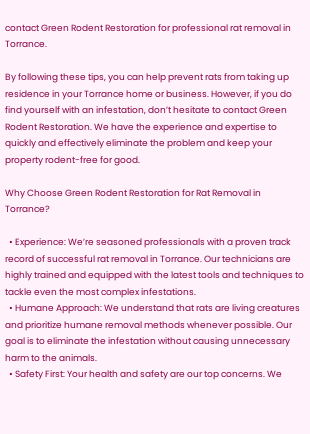contact Green Rodent Restoration for professional rat removal in Torrance.

By following these tips, you can help prevent rats from taking up residence in your Torrance home or business. However, if you do find yourself with an infestation, don’t hesitate to contact Green Rodent Restoration. We have the experience and expertise to quickly and effectively eliminate the problem and keep your property rodent-free for good.

Why Choose Green Rodent Restoration for Rat Removal in Torrance?

  • Experience: We’re seasoned professionals with a proven track record of successful rat removal in Torrance. Our technicians are highly trained and equipped with the latest tools and techniques to tackle even the most complex infestations.
  • Humane Approach: We understand that rats are living creatures and prioritize humane removal methods whenever possible. Our goal is to eliminate the infestation without causing unnecessary harm to the animals.
  • Safety First: Your health and safety are our top concerns. We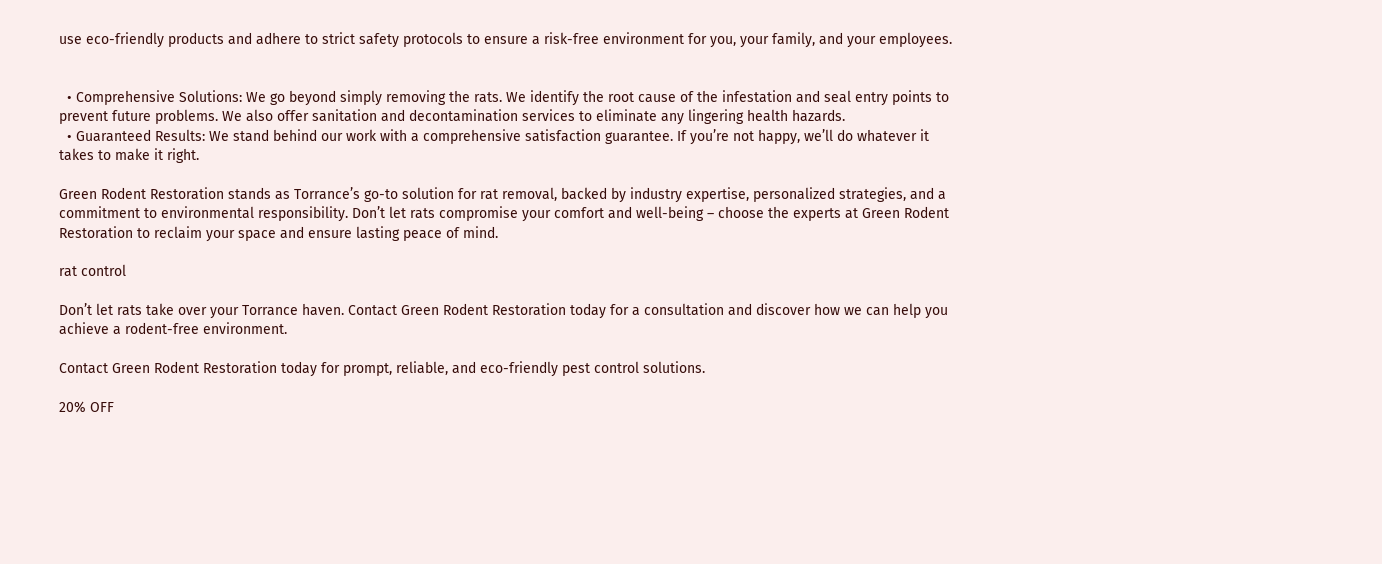use eco-friendly products and adhere to strict safety protocols to ensure a risk-free environment for you, your family, and your employees.


  • Comprehensive Solutions: We go beyond simply removing the rats. We identify the root cause of the infestation and seal entry points to prevent future problems. We also offer sanitation and decontamination services to eliminate any lingering health hazards.
  • Guaranteed Results: We stand behind our work with a comprehensive satisfaction guarantee. If you’re not happy, we’ll do whatever it takes to make it right.

Green Rodent Restoration stands as Torrance’s go-to solution for rat removal, backed by industry expertise, personalized strategies, and a commitment to environmental responsibility. Don’t let rats compromise your comfort and well-being – choose the experts at Green Rodent Restoration to reclaim your space and ensure lasting peace of mind.

rat control

Don’t let rats take over your Torrance haven. Contact Green Rodent Restoration today for a consultation and discover how we can help you achieve a rodent-free environment.

Contact Green Rodent Restoration today for prompt, reliable, and eco-friendly pest control solutions.

20% OFF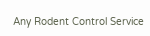Any Rodent Control Service